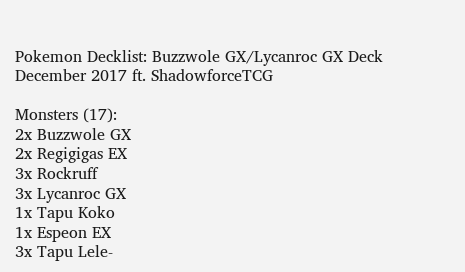Pokemon Decklist: Buzzwole GX/Lycanroc GX Deck December 2017 ft. ShadowforceTCG

Monsters (17):
2x Buzzwole GX
2x Regigigas EX
3x Rockruff
3x Lycanroc GX
1x Tapu Koko
1x Espeon EX
3x Tapu Lele-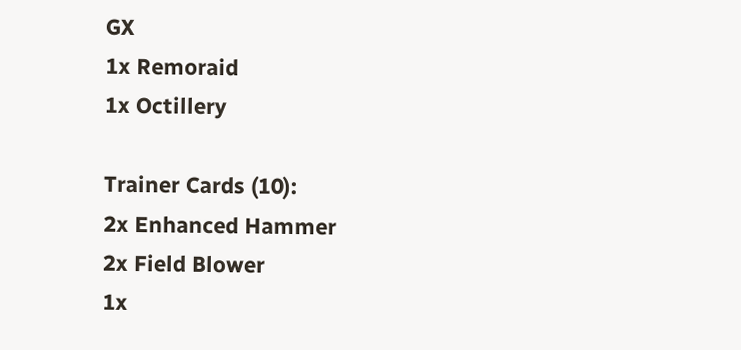GX
1x Remoraid
1x Octillery

Trainer Cards (10):
2x Enhanced Hammer
2x Field Blower
1x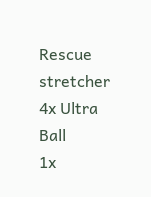Rescue stretcher
4x Ultra Ball
1x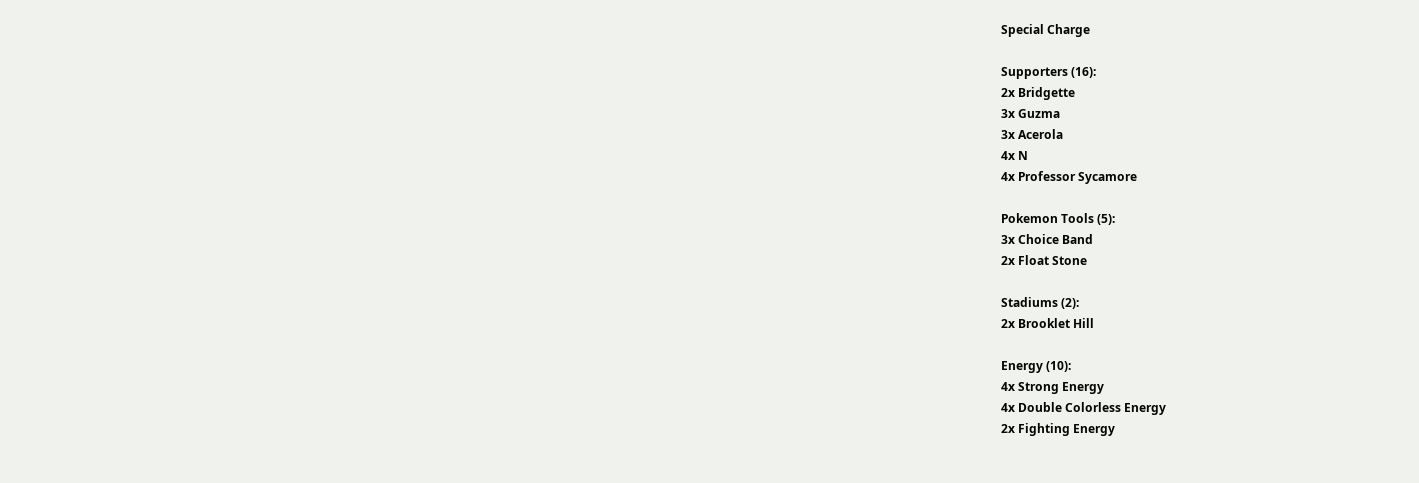Special Charge

Supporters (16):
2x Bridgette
3x Guzma
3x Acerola
4x N
4x Professor Sycamore

Pokemon Tools (5):
3x Choice Band
2x Float Stone

Stadiums (2):
2x Brooklet Hill

Energy (10):
4x Strong Energy
4x Double Colorless Energy
2x Fighting Energy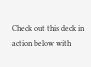Check out this deck in action below with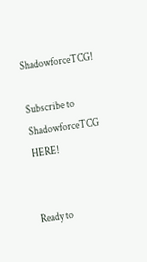ShadowforceTCG!

Subscribe to ShadowforceTCG HERE!


Ready to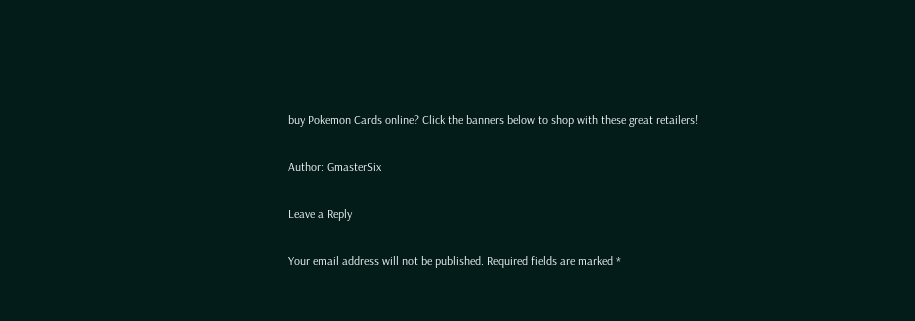buy Pokemon Cards online? Click the banners below to shop with these great retailers!

Author: GmasterSix

Leave a Reply

Your email address will not be published. Required fields are marked *